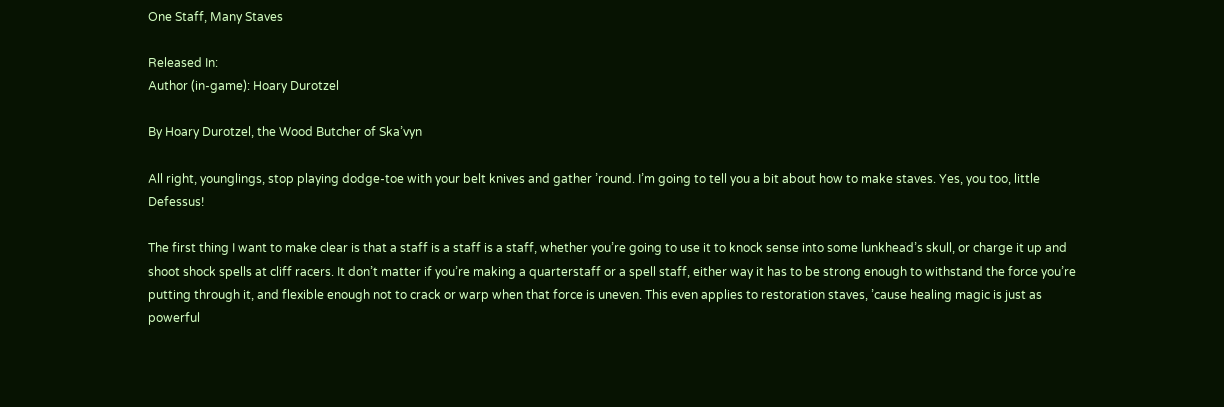One Staff, Many Staves

Released In:
Author (in-game): Hoary Durotzel

By Hoary Durotzel, the Wood Butcher of Ska’vyn

All right, younglings, stop playing dodge-toe with your belt knives and gather ’round. I’m going to tell you a bit about how to make staves. Yes, you too, little Defessus!

The first thing I want to make clear is that a staff is a staff is a staff, whether you’re going to use it to knock sense into some lunkhead’s skull, or charge it up and shoot shock spells at cliff racers. It don’t matter if you’re making a quarterstaff or a spell staff, either way it has to be strong enough to withstand the force you’re putting through it, and flexible enough not to crack or warp when that force is uneven. This even applies to restoration staves, ’cause healing magic is just as powerful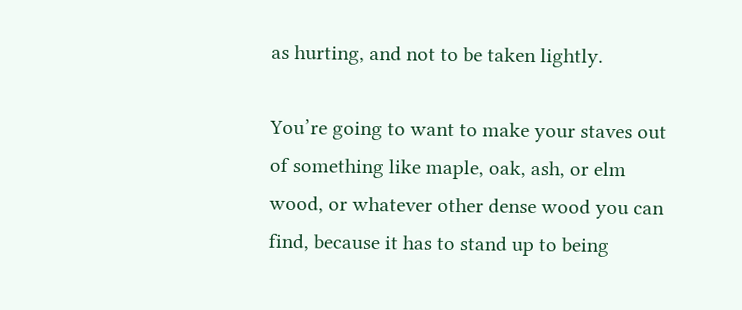as hurting, and not to be taken lightly.

You’re going to want to make your staves out of something like maple, oak, ash, or elm wood, or whatever other dense wood you can find, because it has to stand up to being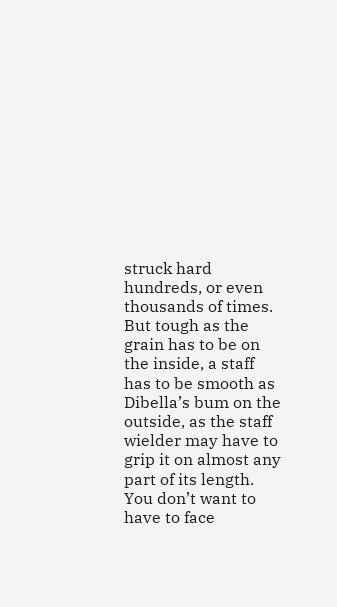struck hard hundreds, or even thousands of times. But tough as the grain has to be on the inside, a staff has to be smooth as Dibella’s bum on the outside, as the staff wielder may have to grip it on almost any part of its length. You don’t want to have to face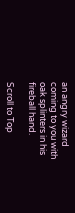an angry wizard coming to you with oak splinters in his fireball hand.

Scroll to Top